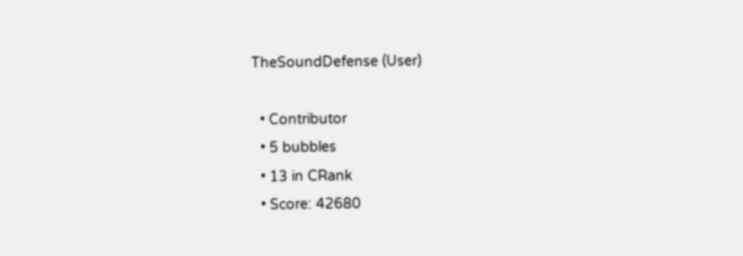TheSoundDefense (User)

  • Contributor
  • 5 bubbles
  • 13 in CRank
  • Score: 42680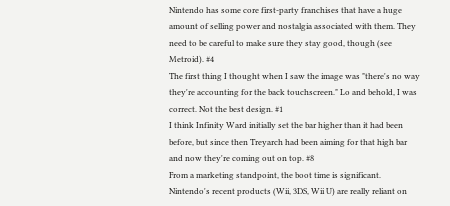Nintendo has some core first-party franchises that have a huge amount of selling power and nostalgia associated with them. They need to be careful to make sure they stay good, though (see Metroid). #4
The first thing I thought when I saw the image was "there's no way they're accounting for the back touchscreen." Lo and behold, I was correct. Not the best design. #1
I think Infinity Ward initially set the bar higher than it had been before, but since then Treyarch had been aiming for that high bar and now they're coming out on top. #8
From a marketing standpoint, the boot time is significant. Nintendo's recent products (Wii, 3DS, Wii U) are really reliant on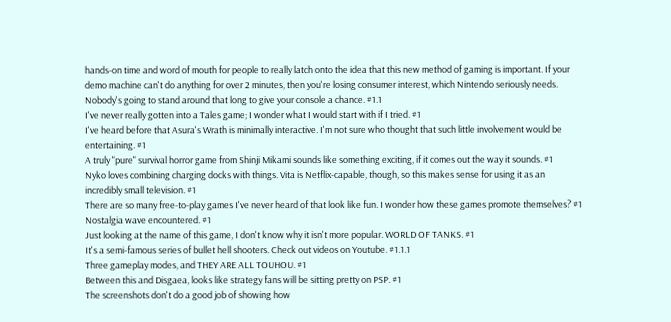hands-on time and word of mouth for people to really latch onto the idea that this new method of gaming is important. If your demo machine can't do anything for over 2 minutes, then you're losing consumer interest, which Nintendo seriously needs. Nobody's going to stand around that long to give your console a chance. #1.1
I've never really gotten into a Tales game; I wonder what I would start with if I tried. #1
I've heard before that Asura's Wrath is minimally interactive. I'm not sure who thought that such little involvement would be entertaining. #1
A truly "pure" survival horror game from Shinji Mikami sounds like something exciting, if it comes out the way it sounds. #1
Nyko loves combining charging docks with things. Vita is Netflix-capable, though, so this makes sense for using it as an incredibly small television. #1
There are so many free-to-play games I've never heard of that look like fun. I wonder how these games promote themselves? #1
Nostalgia wave encountered. #1
Just looking at the name of this game, I don't know why it isn't more popular. WORLD OF TANKS. #1
It's a semi-famous series of bullet hell shooters. Check out videos on Youtube. #1.1.1
Three gameplay modes, and THEY ARE ALL TOUHOU. #1
Between this and Disgaea, looks like strategy fans will be sitting pretty on PSP. #1
The screenshots don't do a good job of showing how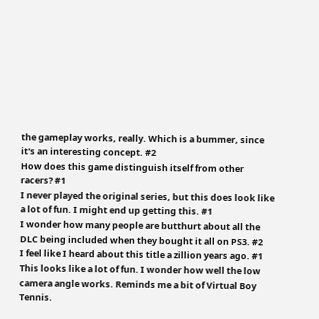the gameplay works, really. Which is a bummer, since it's an interesting concept. #2
How does this game distinguish itself from other racers? #1
I never played the original series, but this does look like a lot of fun. I might end up getting this. #1
I wonder how many people are butthurt about all the DLC being included when they bought it all on PS3. #2
I feel like I heard about this title a zillion years ago. #1
This looks like a lot of fun. I wonder how well the low camera angle works. Reminds me a bit of Virtual Boy Tennis.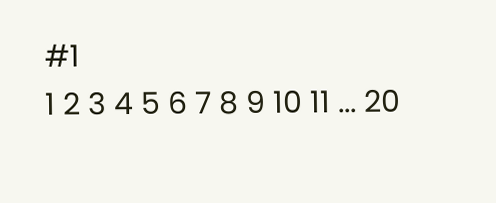#1
1 2 3 4 5 6 7 8 9 10 11 ... 20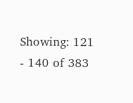Showing: 121 - 140 of 383